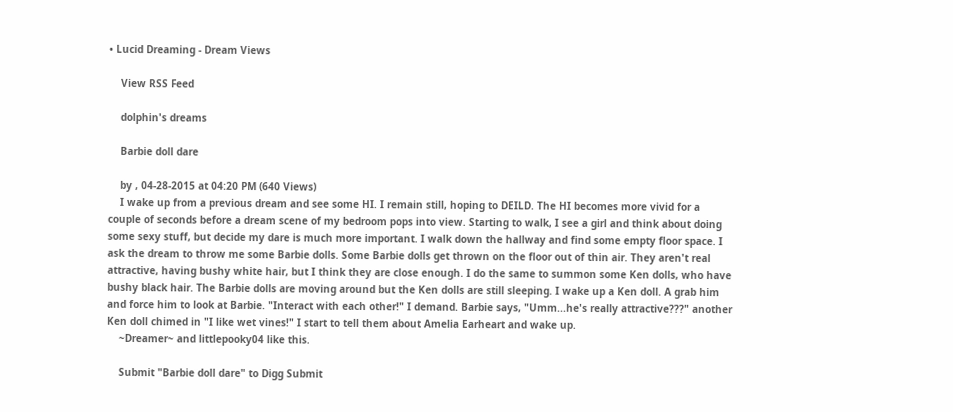• Lucid Dreaming - Dream Views

    View RSS Feed

    dolphin's dreams

    Barbie doll dare

    by , 04-28-2015 at 04:20 PM (640 Views)
    I wake up from a previous dream and see some HI. I remain still, hoping to DEILD. The HI becomes more vivid for a couple of seconds before a dream scene of my bedroom pops into view. Starting to walk, I see a girl and think about doing some sexy stuff, but decide my dare is much more important. I walk down the hallway and find some empty floor space. I ask the dream to throw me some Barbie dolls. Some Barbie dolls get thrown on the floor out of thin air. They aren't real attractive, having bushy white hair, but I think they are close enough. I do the same to summon some Ken dolls, who have bushy black hair. The Barbie dolls are moving around but the Ken dolls are still sleeping. I wake up a Ken doll. A grab him and force him to look at Barbie. "Interact with each other!" I demand. Barbie says, "Umm...he's really attractive???" another Ken doll chimed in "I like wet vines!" I start to tell them about Amelia Earheart and wake up.
    ~Dreamer~ and littlepooky04 like this.

    Submit "Barbie doll dare" to Digg Submit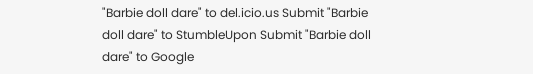"Barbie doll dare" to del.icio.us Submit "Barbie doll dare" to StumbleUpon Submit "Barbie doll dare" to Google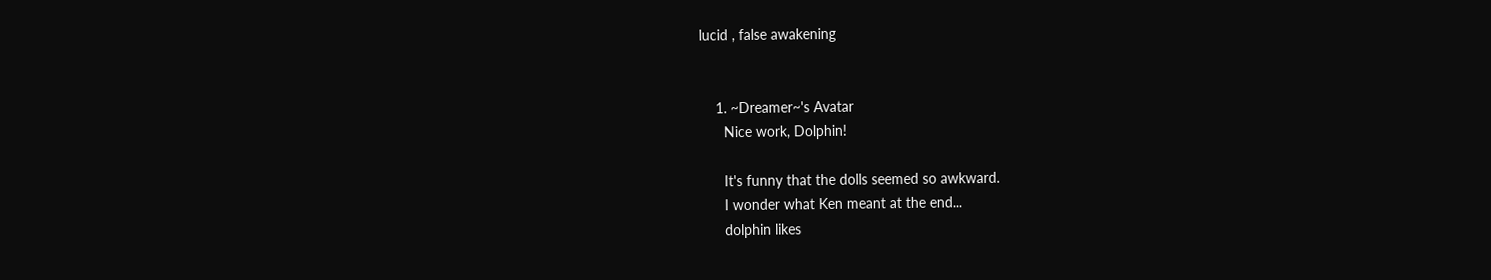lucid , false awakening


    1. ~Dreamer~'s Avatar
      Nice work, Dolphin!

      It's funny that the dolls seemed so awkward.
      I wonder what Ken meant at the end...
      dolphin likes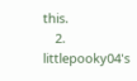this.
    2. littlepooky04's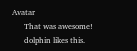Avatar
      That was awesome!
      dolphin likes this.